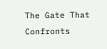The Gate That Confronts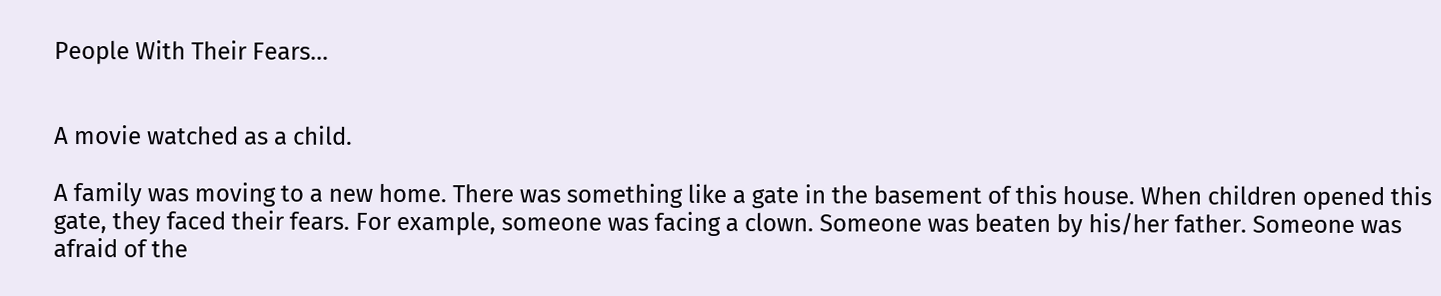People With Their Fears...


A movie watched as a child.

A family was moving to a new home. There was something like a gate in the basement of this house. When children opened this gate, they faced their fears. For example, someone was facing a clown. Someone was beaten by his/her father. Someone was afraid of the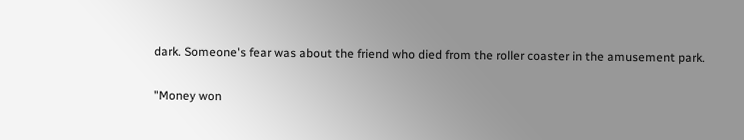dark. Someone's fear was about the friend who died from the roller coaster in the amusement park.

"Money won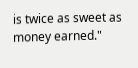is twice as sweet as money earned."